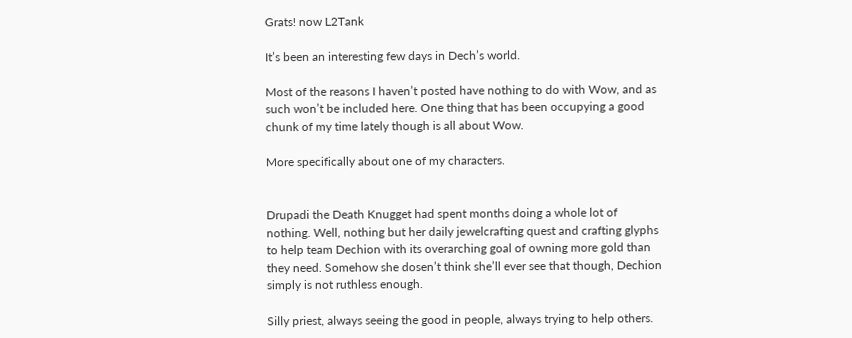Grats! now L2Tank

It’s been an interesting few days in Dech’s world.

Most of the reasons I haven’t posted have nothing to do with Wow, and as such won’t be included here. One thing that has been occupying a good chunk of my time lately though is all about Wow.

More specifically about one of my characters.


Drupadi the Death Knugget had spent months doing a whole lot of nothing. Well, nothing but her daily jewelcrafting quest and crafting glyphs to help team Dechion with its overarching goal of owning more gold than they need. Somehow she dosen’t think she’ll ever see that though, Dechion simply is not ruthless enough.

Silly priest, always seeing the good in people, always trying to help others.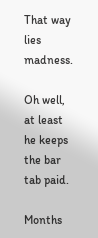That way lies madness.

Oh well, at least he keeps the bar tab paid.

Months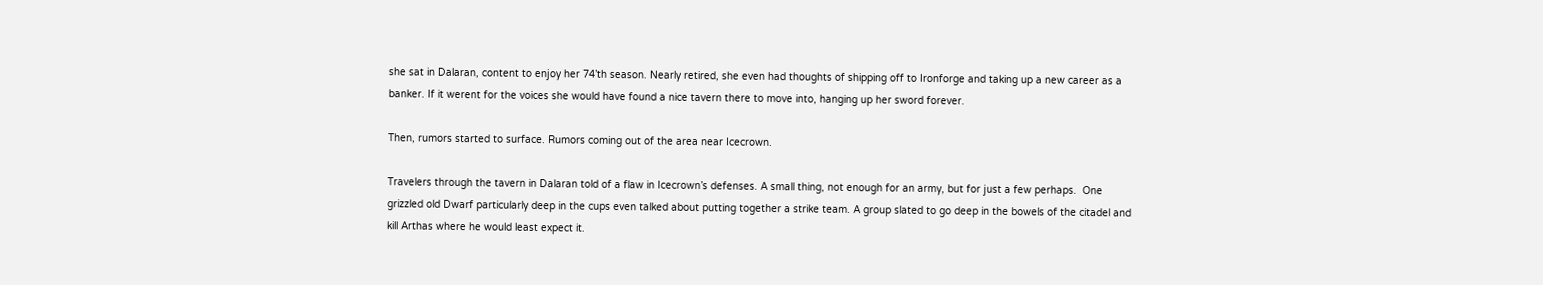she sat in Dalaran, content to enjoy her 74’th season. Nearly retired, she even had thoughts of shipping off to Ironforge and taking up a new career as a banker. If it werent for the voices she would have found a nice tavern there to move into, hanging up her sword forever.

Then, rumors started to surface. Rumors coming out of the area near Icecrown.

Travelers through the tavern in Dalaran told of a flaw in Icecrown’s defenses. A small thing, not enough for an army, but for just a few perhaps.  One grizzled old Dwarf particularly deep in the cups even talked about putting together a strike team. A group slated to go deep in the bowels of the citadel and kill Arthas where he would least expect it.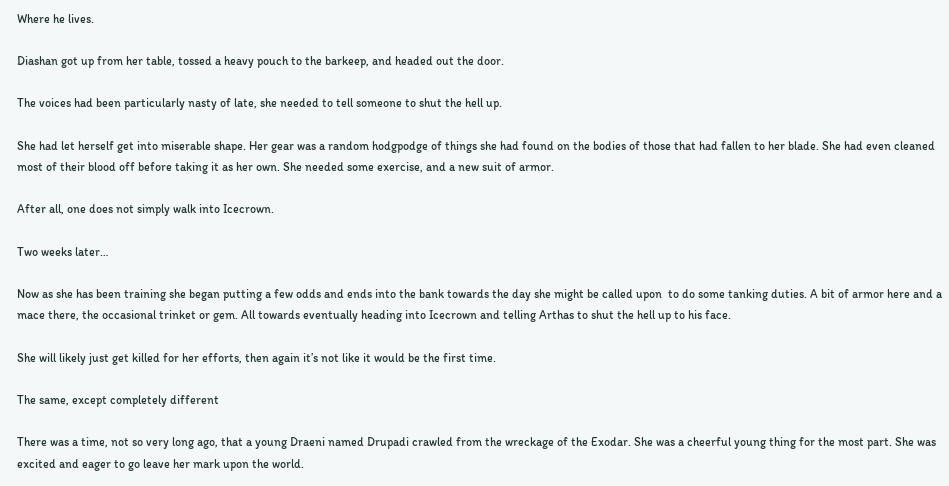Where he lives.

Diashan got up from her table, tossed a heavy pouch to the barkeep, and headed out the door.

The voices had been particularly nasty of late, she needed to tell someone to shut the hell up.

She had let herself get into miserable shape. Her gear was a random hodgpodge of things she had found on the bodies of those that had fallen to her blade. She had even cleaned most of their blood off before taking it as her own. She needed some exercise, and a new suit of armor.

After all, one does not simply walk into Icecrown.

Two weeks later…

Now as she has been training she began putting a few odds and ends into the bank towards the day she might be called upon  to do some tanking duties. A bit of armor here and a mace there, the occasional trinket or gem. All towards eventually heading into Icecrown and telling Arthas to shut the hell up to his face.

She will likely just get killed for her efforts, then again it’s not like it would be the first time.

The same, except completely different

There was a time, not so very long ago, that a young Draeni named Drupadi crawled from the wreckage of the Exodar. She was a cheerful young thing for the most part. She was excited and eager to go leave her mark upon the world.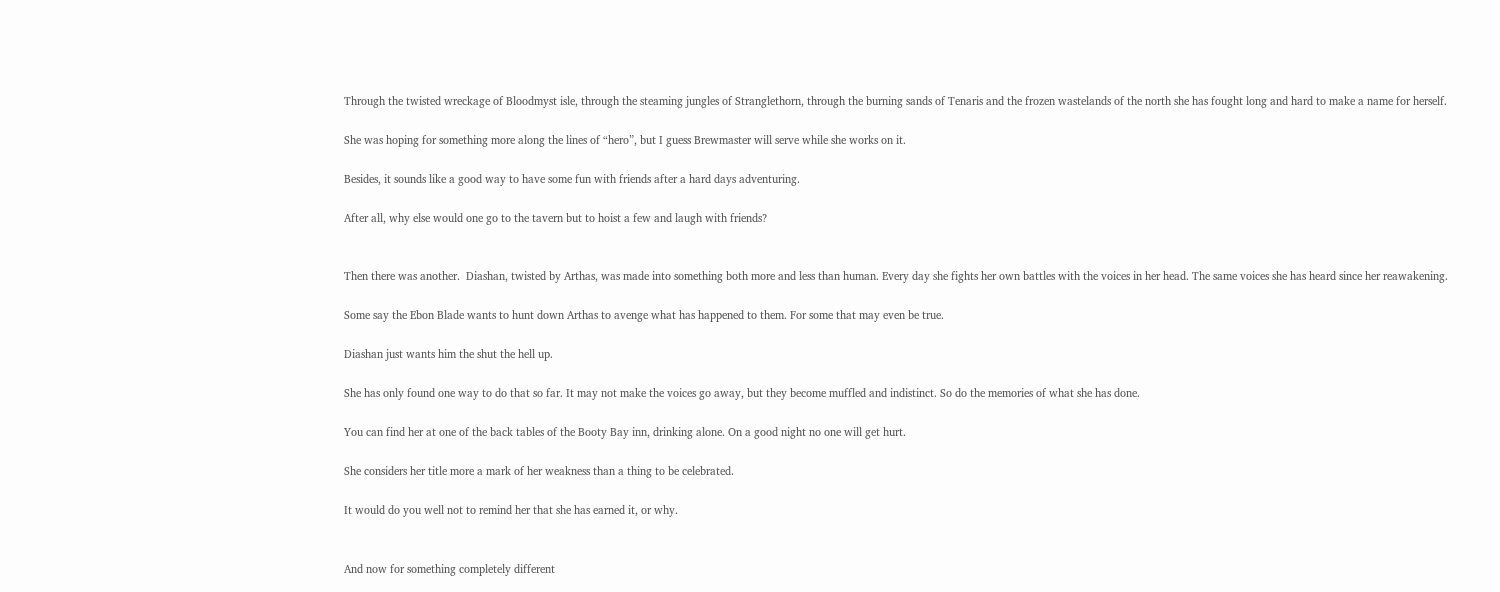Through the twisted wreckage of Bloodmyst isle, through the steaming jungles of Stranglethorn, through the burning sands of Tenaris and the frozen wastelands of the north she has fought long and hard to make a name for herself.

She was hoping for something more along the lines of “hero”, but I guess Brewmaster will serve while she works on it.

Besides, it sounds like a good way to have some fun with friends after a hard days adventuring.

After all, why else would one go to the tavern but to hoist a few and laugh with friends?


Then there was another.  Diashan, twisted by Arthas, was made into something both more and less than human. Every day she fights her own battles with the voices in her head. The same voices she has heard since her reawakening.

Some say the Ebon Blade wants to hunt down Arthas to avenge what has happened to them. For some that may even be true.

Diashan just wants him the shut the hell up.

She has only found one way to do that so far. It may not make the voices go away, but they become muffled and indistinct. So do the memories of what she has done.

You can find her at one of the back tables of the Booty Bay inn, drinking alone. On a good night no one will get hurt.

She considers her title more a mark of her weakness than a thing to be celebrated.

It would do you well not to remind her that she has earned it, or why.


And now for something completely different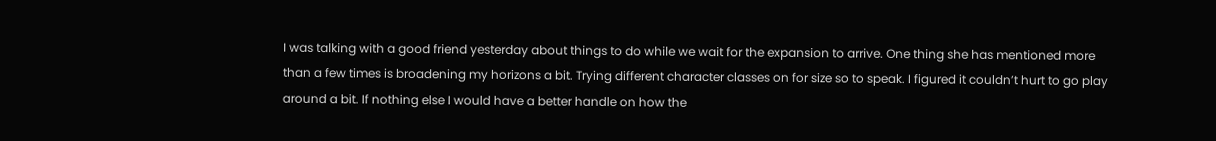I was talking with a good friend yesterday about things to do while we wait for the expansion to arrive. One thing she has mentioned more than a few times is broadening my horizons a bit. Trying different character classes on for size so to speak. I figured it couldn’t hurt to go play around a bit. If nothing else I would have a better handle on how the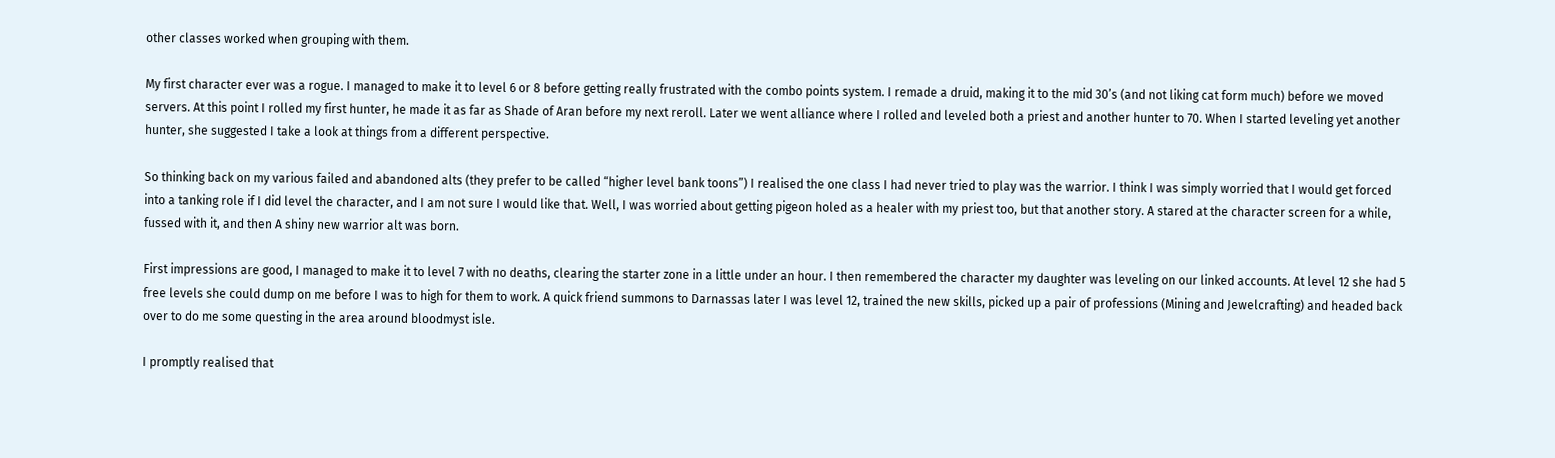other classes worked when grouping with them.

My first character ever was a rogue. I managed to make it to level 6 or 8 before getting really frustrated with the combo points system. I remade a druid, making it to the mid 30’s (and not liking cat form much) before we moved servers. At this point I rolled my first hunter, he made it as far as Shade of Aran before my next reroll. Later we went alliance where I rolled and leveled both a priest and another hunter to 70. When I started leveling yet another hunter, she suggested I take a look at things from a different perspective.

So thinking back on my various failed and abandoned alts (they prefer to be called “higher level bank toons”) I realised the one class I had never tried to play was the warrior. I think I was simply worried that I would get forced into a tanking role if I did level the character, and I am not sure I would like that. Well, I was worried about getting pigeon holed as a healer with my priest too, but that another story. A stared at the character screen for a while, fussed with it, and then A shiny new warrior alt was born.

First impressions are good, I managed to make it to level 7 with no deaths, clearing the starter zone in a little under an hour. I then remembered the character my daughter was leveling on our linked accounts. At level 12 she had 5 free levels she could dump on me before I was to high for them to work. A quick friend summons to Darnassas later I was level 12, trained the new skills, picked up a pair of professions (Mining and Jewelcrafting) and headed back over to do me some questing in the area around bloodmyst isle.

I promptly realised that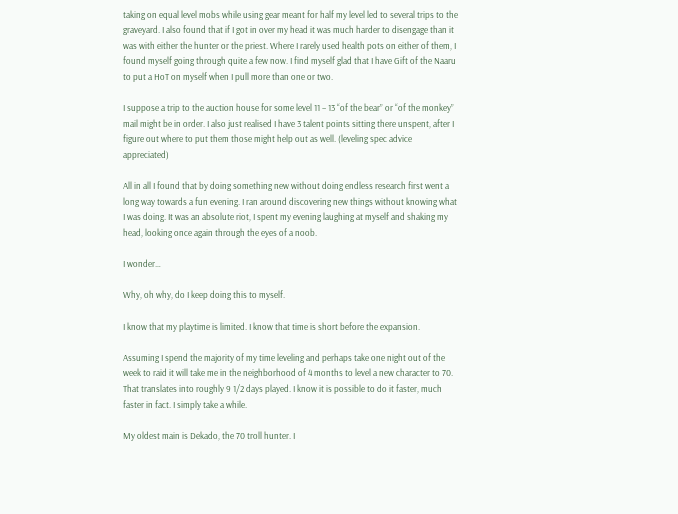taking on equal level mobs while using gear meant for half my level led to several trips to the graveyard. I also found that if I got in over my head it was much harder to disengage than it was with either the hunter or the priest. Where I rarely used health pots on either of them, I found myself going through quite a few now. I find myself glad that I have Gift of the Naaru to put a HoT on myself when I pull more than one or two.

I suppose a trip to the auction house for some level 11 – 13 “of the bear” or “of the monkey” mail might be in order. I also just realised I have 3 talent points sitting there unspent, after I figure out where to put them those might help out as well. (leveling spec advice appreciated)

All in all I found that by doing something new without doing endless research first went a long way towards a fun evening. I ran around discovering new things without knowing what I was doing. It was an absolute riot, I spent my evening laughing at myself and shaking my head, looking once again through the eyes of a noob.

I wonder…

Why, oh why, do I keep doing this to myself.

I know that my playtime is limited. I know that time is short before the expansion.

Assuming I spend the majority of my time leveling and perhaps take one night out of the week to raid it will take me in the neighborhood of 4 months to level a new character to 70. That translates into roughly 9 1/2 days played. I know it is possible to do it faster, much faster in fact. I simply take a while.

My oldest main is Dekado, the 70 troll hunter. I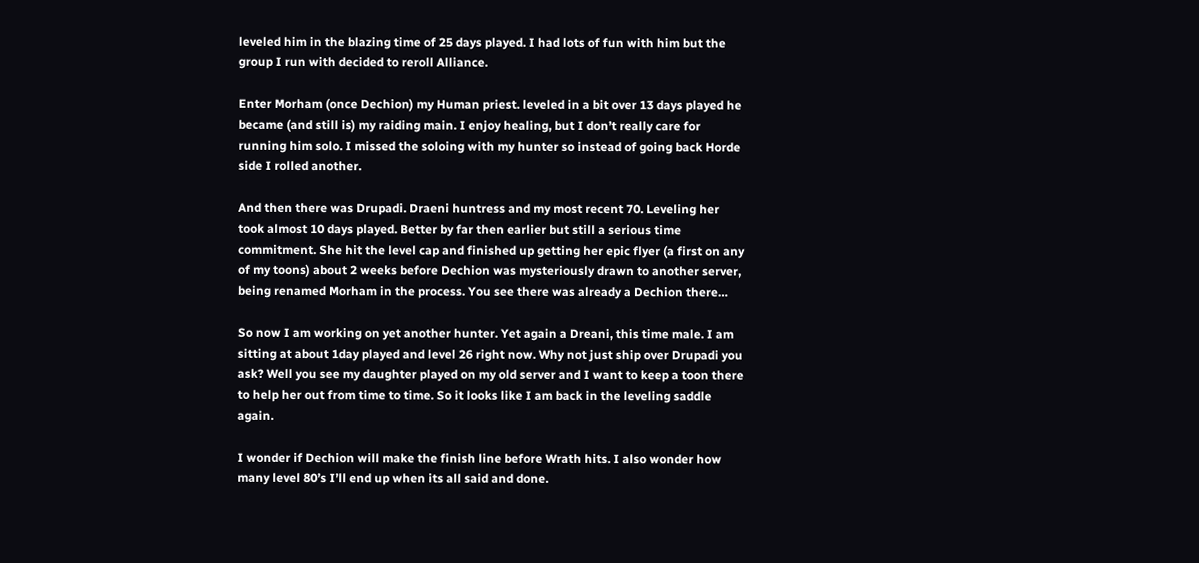leveled him in the blazing time of 25 days played. I had lots of fun with him but the group I run with decided to reroll Alliance.

Enter Morham (once Dechion) my Human priest. leveled in a bit over 13 days played he became (and still is) my raiding main. I enjoy healing, but I don’t really care for running him solo. I missed the soloing with my hunter so instead of going back Horde side I rolled another.

And then there was Drupadi. Draeni huntress and my most recent 70. Leveling her took almost 10 days played. Better by far then earlier but still a serious time commitment. She hit the level cap and finished up getting her epic flyer (a first on any of my toons) about 2 weeks before Dechion was mysteriously drawn to another server, being renamed Morham in the process. You see there was already a Dechion there…

So now I am working on yet another hunter. Yet again a Dreani, this time male. I am sitting at about 1day played and level 26 right now. Why not just ship over Drupadi you ask? Well you see my daughter played on my old server and I want to keep a toon there to help her out from time to time. So it looks like I am back in the leveling saddle again.

I wonder if Dechion will make the finish line before Wrath hits. I also wonder how many level 80’s I’ll end up when its all said and done.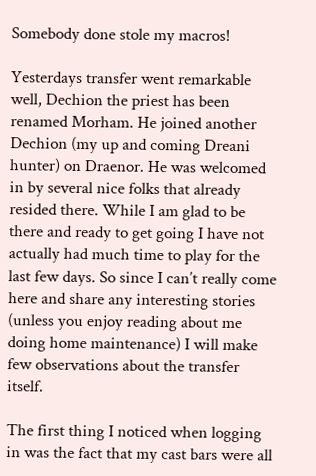Somebody done stole my macros!

Yesterdays transfer went remarkable well, Dechion the priest has been renamed Morham. He joined another Dechion (my up and coming Dreani hunter) on Draenor. He was welcomed in by several nice folks that already resided there. While I am glad to be there and ready to get going I have not actually had much time to play for the last few days. So since I can’t really come here and share any interesting stories (unless you enjoy reading about me doing home maintenance) I will make few observations about the transfer itself.

The first thing I noticed when logging in was the fact that my cast bars were all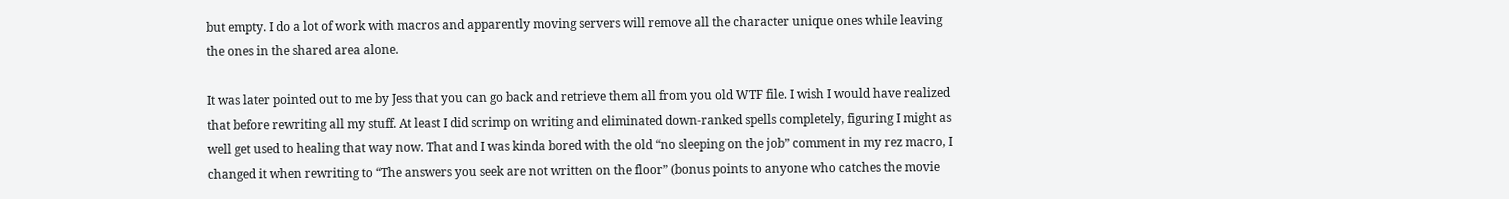but empty. I do a lot of work with macros and apparently moving servers will remove all the character unique ones while leaving the ones in the shared area alone.

It was later pointed out to me by Jess that you can go back and retrieve them all from you old WTF file. I wish I would have realized that before rewriting all my stuff. At least I did scrimp on writing and eliminated down-ranked spells completely, figuring I might as well get used to healing that way now. That and I was kinda bored with the old “no sleeping on the job” comment in my rez macro, I changed it when rewriting to “The answers you seek are not written on the floor” (bonus points to anyone who catches the movie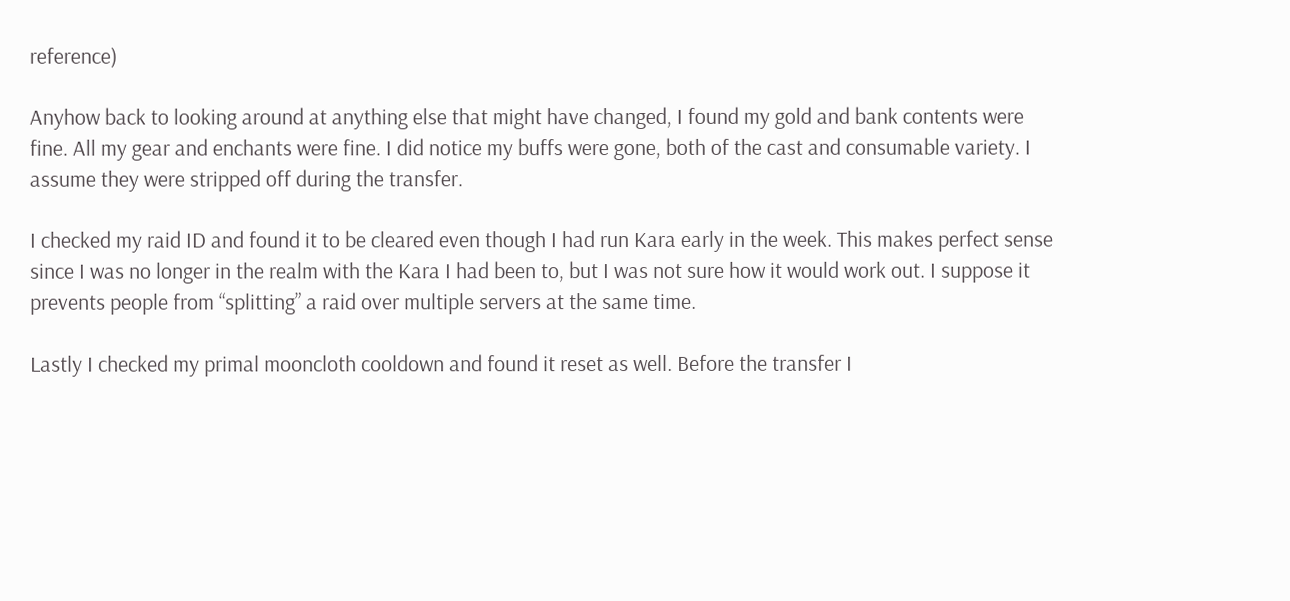reference)

Anyhow back to looking around at anything else that might have changed, I found my gold and bank contents were fine. All my gear and enchants were fine. I did notice my buffs were gone, both of the cast and consumable variety. I assume they were stripped off during the transfer.

I checked my raid ID and found it to be cleared even though I had run Kara early in the week. This makes perfect sense since I was no longer in the realm with the Kara I had been to, but I was not sure how it would work out. I suppose it prevents people from “splitting” a raid over multiple servers at the same time.

Lastly I checked my primal mooncloth cooldown and found it reset as well. Before the transfer I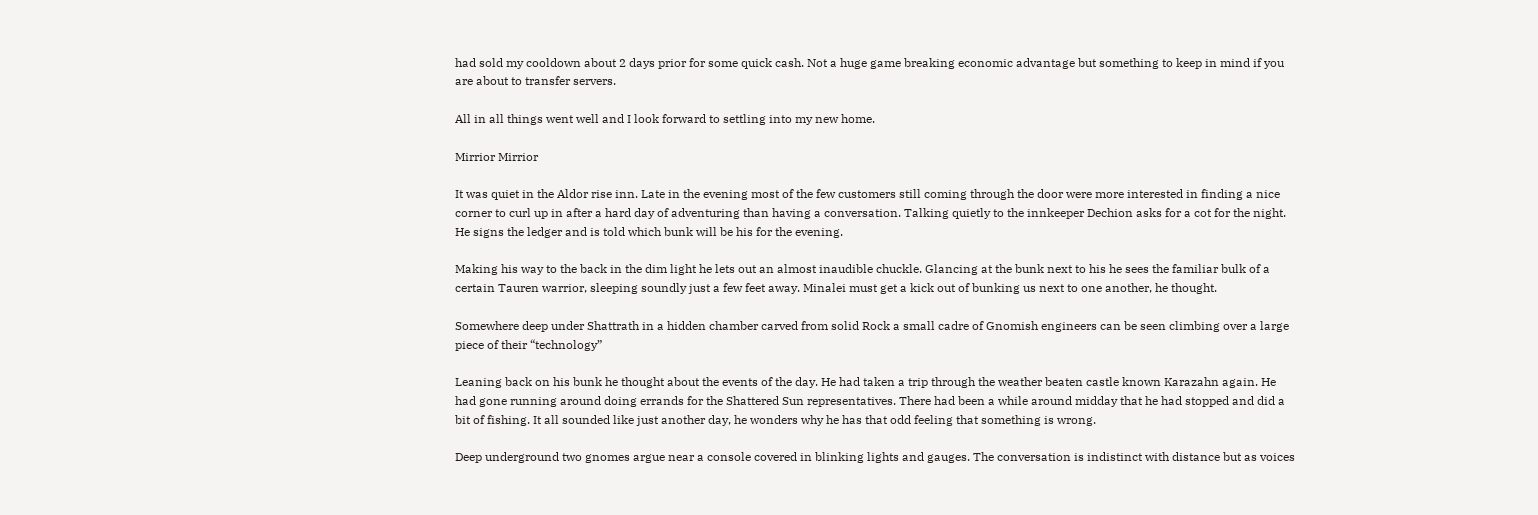had sold my cooldown about 2 days prior for some quick cash. Not a huge game breaking economic advantage but something to keep in mind if you are about to transfer servers.

All in all things went well and I look forward to settling into my new home.

Mirrior Mirrior

It was quiet in the Aldor rise inn. Late in the evening most of the few customers still coming through the door were more interested in finding a nice corner to curl up in after a hard day of adventuring than having a conversation. Talking quietly to the innkeeper Dechion asks for a cot for the night. He signs the ledger and is told which bunk will be his for the evening.

Making his way to the back in the dim light he lets out an almost inaudible chuckle. Glancing at the bunk next to his he sees the familiar bulk of a certain Tauren warrior, sleeping soundly just a few feet away. Minalei must get a kick out of bunking us next to one another, he thought.

Somewhere deep under Shattrath in a hidden chamber carved from solid Rock a small cadre of Gnomish engineers can be seen climbing over a large piece of their “technology”

Leaning back on his bunk he thought about the events of the day. He had taken a trip through the weather beaten castle known Karazahn again. He had gone running around doing errands for the Shattered Sun representatives. There had been a while around midday that he had stopped and did a bit of fishing. It all sounded like just another day, he wonders why he has that odd feeling that something is wrong.

Deep underground two gnomes argue near a console covered in blinking lights and gauges. The conversation is indistinct with distance but as voices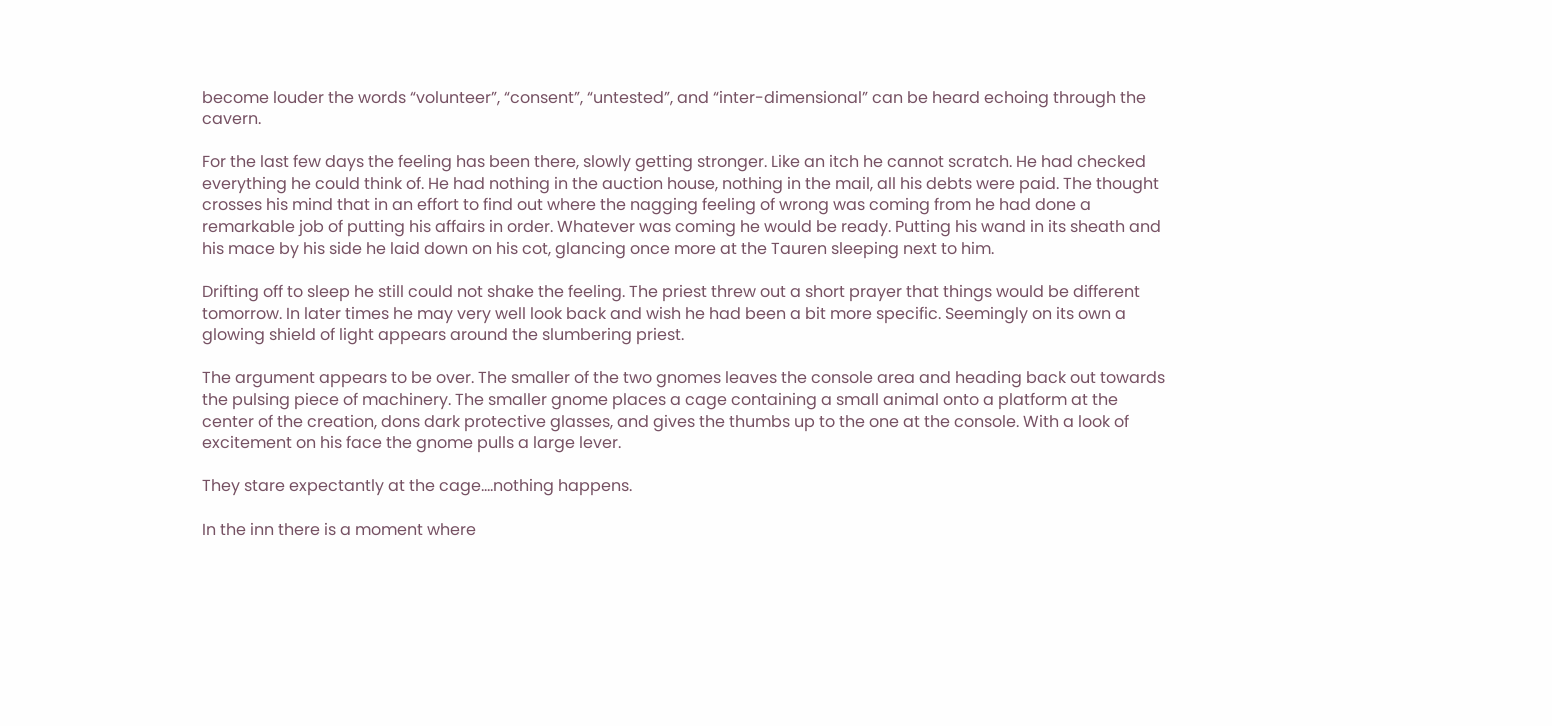become louder the words “volunteer”, “consent”, “untested”, and “inter-dimensional” can be heard echoing through the cavern.

For the last few days the feeling has been there, slowly getting stronger. Like an itch he cannot scratch. He had checked everything he could think of. He had nothing in the auction house, nothing in the mail, all his debts were paid. The thought crosses his mind that in an effort to find out where the nagging feeling of wrong was coming from he had done a remarkable job of putting his affairs in order. Whatever was coming he would be ready. Putting his wand in its sheath and his mace by his side he laid down on his cot, glancing once more at the Tauren sleeping next to him.

Drifting off to sleep he still could not shake the feeling. The priest threw out a short prayer that things would be different tomorrow. In later times he may very well look back and wish he had been a bit more specific. Seemingly on its own a glowing shield of light appears around the slumbering priest.

The argument appears to be over. The smaller of the two gnomes leaves the console area and heading back out towards the pulsing piece of machinery. The smaller gnome places a cage containing a small animal onto a platform at the center of the creation, dons dark protective glasses, and gives the thumbs up to the one at the console. With a look of excitement on his face the gnome pulls a large lever.

They stare expectantly at the cage….nothing happens.

In the inn there is a moment where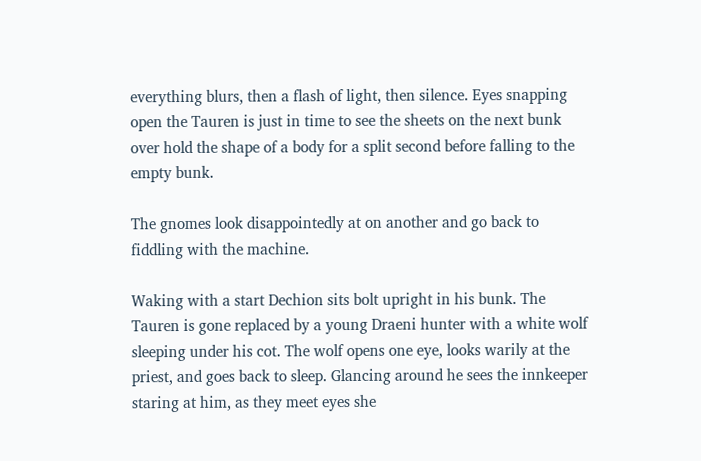everything blurs, then a flash of light, then silence. Eyes snapping open the Tauren is just in time to see the sheets on the next bunk over hold the shape of a body for a split second before falling to the empty bunk.

The gnomes look disappointedly at on another and go back to fiddling with the machine.

Waking with a start Dechion sits bolt upright in his bunk. The Tauren is gone replaced by a young Draeni hunter with a white wolf sleeping under his cot. The wolf opens one eye, looks warily at the priest, and goes back to sleep. Glancing around he sees the innkeeper staring at him, as they meet eyes she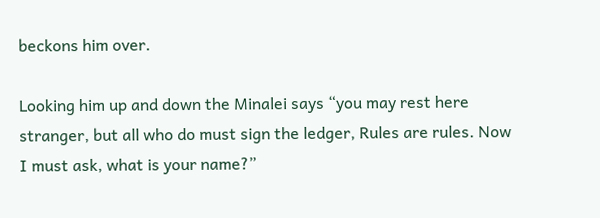beckons him over.

Looking him up and down the Minalei says “you may rest here stranger, but all who do must sign the ledger, Rules are rules. Now I must ask, what is your name?”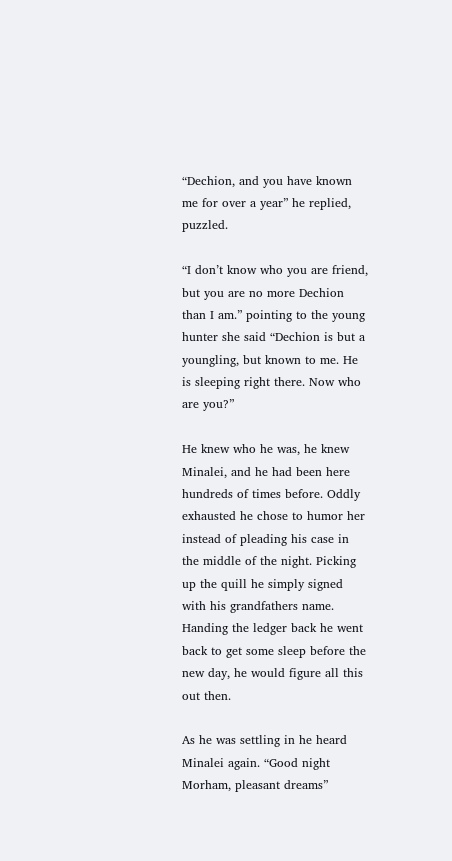“Dechion, and you have known me for over a year” he replied, puzzled.

“I don’t know who you are friend, but you are no more Dechion than I am.” pointing to the young hunter she said “Dechion is but a youngling, but known to me. He is sleeping right there. Now who are you?”

He knew who he was, he knew Minalei, and he had been here hundreds of times before. Oddly exhausted he chose to humor her instead of pleading his case in the middle of the night. Picking up the quill he simply signed with his grandfathers name. Handing the ledger back he went back to get some sleep before the new day, he would figure all this out then.

As he was settling in he heard Minalei again. “Good night Morham, pleasant dreams”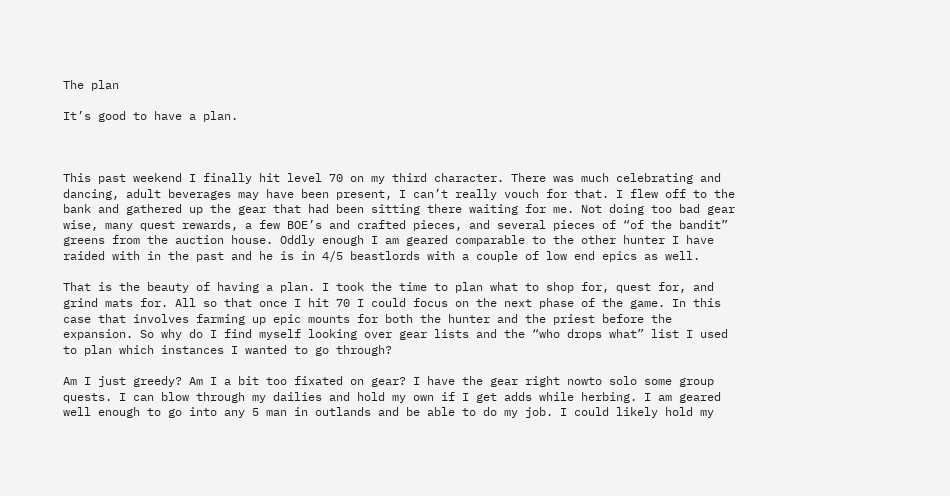The plan

It’s good to have a plan.



This past weekend I finally hit level 70 on my third character. There was much celebrating and dancing, adult beverages may have been present, I can’t really vouch for that. I flew off to the bank and gathered up the gear that had been sitting there waiting for me. Not doing too bad gear wise, many quest rewards, a few BOE’s and crafted pieces, and several pieces of “of the bandit” greens from the auction house. Oddly enough I am geared comparable to the other hunter I have raided with in the past and he is in 4/5 beastlords with a couple of low end epics as well.

That is the beauty of having a plan. I took the time to plan what to shop for, quest for, and grind mats for. All so that once I hit 70 I could focus on the next phase of the game. In this case that involves farming up epic mounts for both the hunter and the priest before the expansion. So why do I find myself looking over gear lists and the “who drops what” list I used to plan which instances I wanted to go through?

Am I just greedy? Am I a bit too fixated on gear? I have the gear right nowto solo some group quests. I can blow through my dailies and hold my own if I get adds while herbing. I am geared well enough to go into any 5 man in outlands and be able to do my job. I could likely hold my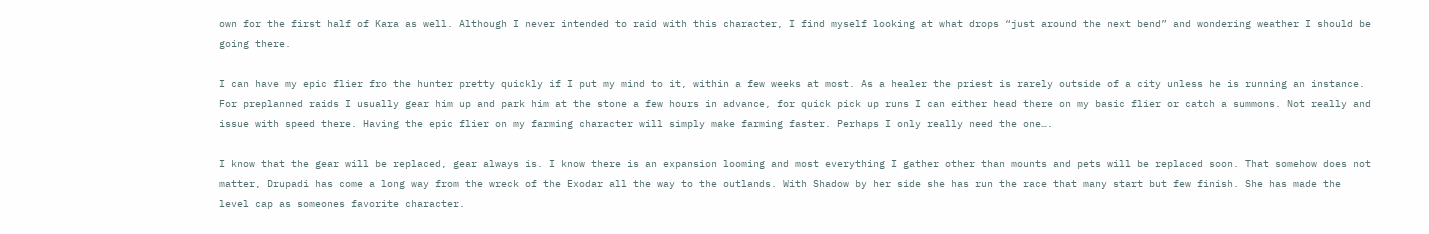own for the first half of Kara as well. Although I never intended to raid with this character, I find myself looking at what drops “just around the next bend” and wondering weather I should be going there.

I can have my epic flier fro the hunter pretty quickly if I put my mind to it, within a few weeks at most. As a healer the priest is rarely outside of a city unless he is running an instance. For preplanned raids I usually gear him up and park him at the stone a few hours in advance, for quick pick up runs I can either head there on my basic flier or catch a summons. Not really and issue with speed there. Having the epic flier on my farming character will simply make farming faster. Perhaps I only really need the one….

I know that the gear will be replaced, gear always is. I know there is an expansion looming and most everything I gather other than mounts and pets will be replaced soon. That somehow does not matter, Drupadi has come a long way from the wreck of the Exodar all the way to the outlands. With Shadow by her side she has run the race that many start but few finish. She has made the level cap as someones favorite character.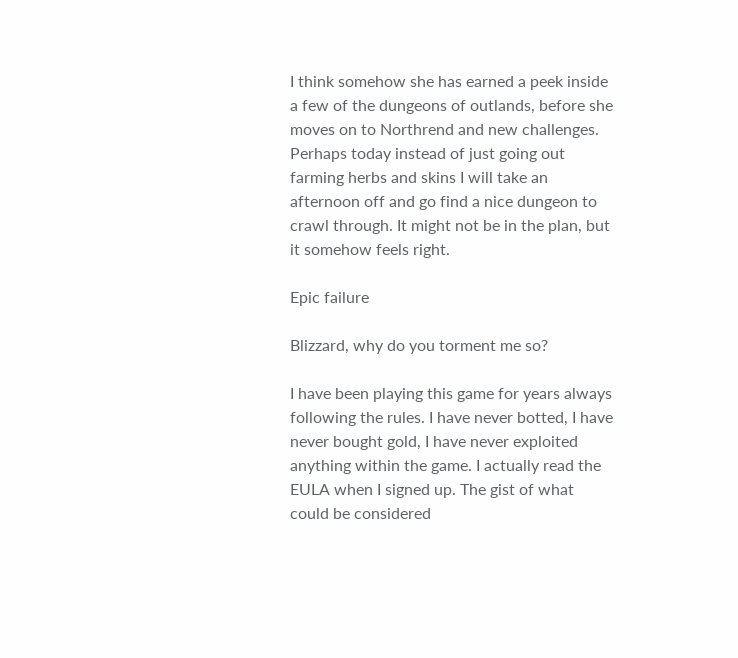I think somehow she has earned a peek inside a few of the dungeons of outlands, before she moves on to Northrend and new challenges. Perhaps today instead of just going out farming herbs and skins I will take an afternoon off and go find a nice dungeon to crawl through. It might not be in the plan, but it somehow feels right.

Epic failure

Blizzard, why do you torment me so?

I have been playing this game for years always following the rules. I have never botted, I have never bought gold, I have never exploited anything within the game. I actually read the EULA when I signed up. The gist of what could be considered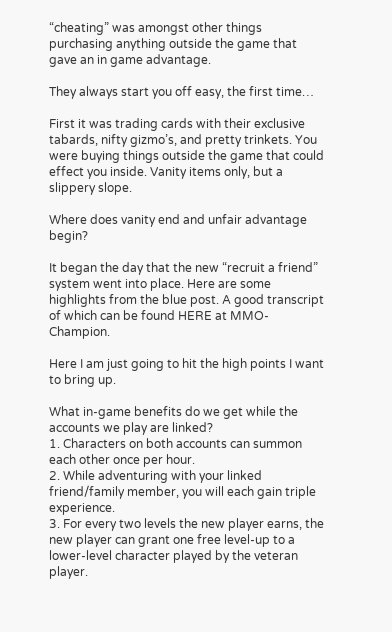“cheating” was amongst other things purchasing anything outside the game that gave an in game advantage.

They always start you off easy, the first time…

First it was trading cards with their exclusive tabards, nifty gizmo’s, and pretty trinkets. You were buying things outside the game that could effect you inside. Vanity items only, but a slippery slope.

Where does vanity end and unfair advantage begin?

It began the day that the new “recruit a friend” system went into place. Here are some highlights from the blue post. A good transcript of which can be found HERE at MMO-Champion.

Here I am just going to hit the high points I want to bring up.

What in-game benefits do we get while the accounts we play are linked?
1. Characters on both accounts can summon each other once per hour.
2. While adventuring with your linked friend/family member, you will each gain triple experience.
3. For every two levels the new player earns, the new player can grant one free level-up to a lower-level character played by the veteran player.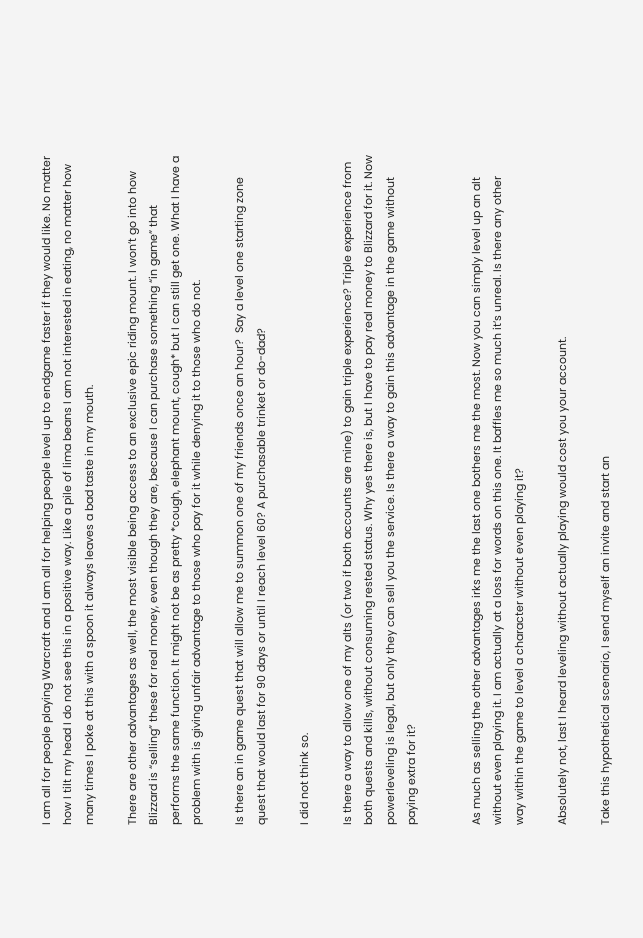I am all for people playing Warcraft and I am all for helping people level up to endgame faster if they would like. No matter how I tilt my head I do not see this in a positive way. Like a pile of lima beans I am not interested in eating, no matter how many times I poke at this with a spoon it always leaves a bad taste in my mouth.

There are other advantages as well, the most visible being access to an exclusive epic riding mount. I won’t go into how Blizzard is “selling” these for real money, even though they are, because I can purchase something “in game” that performs the same function. It might not be as pretty *cough, elephant mount, cough* but I can still get one. What I have a problem with is giving unfair advantage to those who pay for it while denying it to those who do not.

Is there an in game quest that will allow me to summon one of my friends once an hour?  Say a level one starting zone quest that would last for 90 days or until I reach level 60? A purchasable trinket or do-dad?

I did not think so.

Is there a way to allow one of my alts (or two if both accounts are mine) to gain triple experience? Triple experience from both quests and kills, without consuming rested status. Why yes there is, but I have to pay real money to Blizzard for it. Now powerleveling is legal, but only they can sell you the service. Is there a way to gain this advantage in the game without paying extra for it?


As much as selling the other advantages irks me the last one bothers me the most. Now you can simply level up an alt without even playing it. I am actually at a loss for words on this one. It baffles me so much it’s unreal. Is there any other way within the game to level a character without even playing it?

Absolutely not, last I heard leveling without actually playing would cost you your account.

Take this hypothetical scenario, I send myself an invite and start an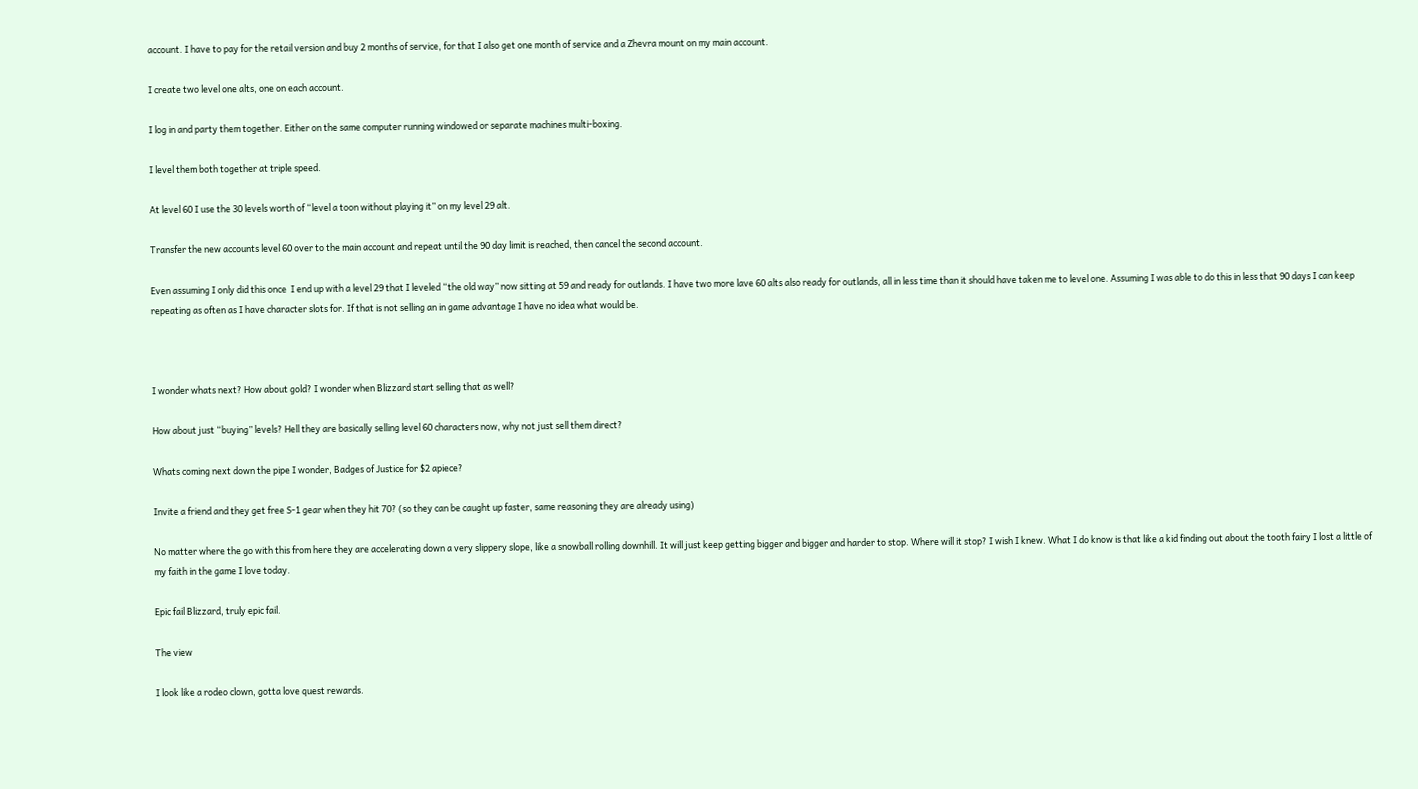account. I have to pay for the retail version and buy 2 months of service, for that I also get one month of service and a Zhevra mount on my main account.

I create two level one alts, one on each account.

I log in and party them together. Either on the same computer running windowed or separate machines multi-boxing.

I level them both together at triple speed.

At level 60 I use the 30 levels worth of “level a toon without playing it” on my level 29 alt.

Transfer the new accounts level 60 over to the main account and repeat until the 90 day limit is reached, then cancel the second account.

Even assuming I only did this once  I end up with a level 29 that I leveled “the old way” now sitting at 59 and ready for outlands. I have two more lave 60 alts also ready for outlands, all in less time than it should have taken me to level one. Assuming I was able to do this in less that 90 days I can keep repeating as often as I have character slots for. If that is not selling an in game advantage I have no idea what would be.



I wonder whats next? How about gold? I wonder when Blizzard start selling that as well?

How about just “buying” levels? Hell they are basically selling level 60 characters now, why not just sell them direct?

Whats coming next down the pipe I wonder, Badges of Justice for $2 apiece?

Invite a friend and they get free S-1 gear when they hit 70? (so they can be caught up faster, same reasoning they are already using)

No matter where the go with this from here they are accelerating down a very slippery slope, like a snowball rolling downhill. It will just keep getting bigger and bigger and harder to stop. Where will it stop? I wish I knew. What I do know is that like a kid finding out about the tooth fairy I lost a little of my faith in the game I love today.

Epic fail Blizzard, truly epic fail.

The view

I look like a rodeo clown, gotta love quest rewards.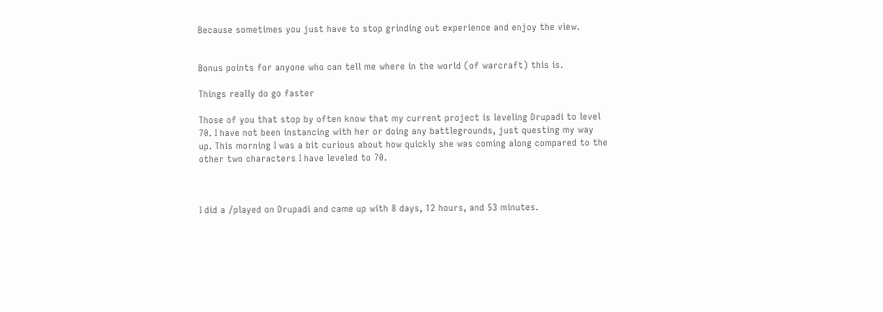Because sometimes you just have to stop grinding out experience and enjoy the view.


Bonus points for anyone who can tell me where in the world (of warcraft) this is.

Things really do go faster

Those of you that stop by often know that my current project is leveling Drupadi to level 70. I have not been instancing with her or doing any battlegrounds, just questing my way up. This morning I was a bit curious about how quickly she was coming along compared to the other two characters I have leveled to 70.



I did a /played on Drupadi and came up with 8 days, 12 hours, and 53 minutes.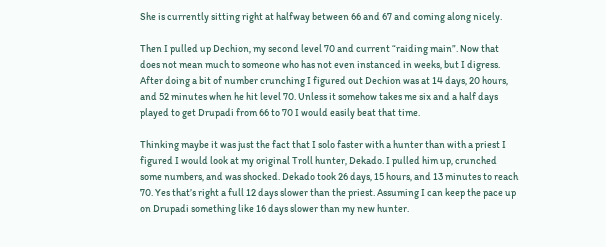She is currently sitting right at halfway between 66 and 67 and coming along nicely.

Then I pulled up Dechion, my second level 70 and current “raiding main”. Now that does not mean much to someone who has not even instanced in weeks, but I digress. After doing a bit of number crunching I figured out Dechion was at 14 days, 20 hours, and 52 minutes when he hit level 70. Unless it somehow takes me six and a half days played to get Drupadi from 66 to 70 I would easily beat that time.

Thinking maybe it was just the fact that I solo faster with a hunter than with a priest I figured I would look at my original Troll hunter, Dekado. I pulled him up, crunched some numbers, and was shocked. Dekado took 26 days, 15 hours, and 13 minutes to reach 70. Yes that’s right a full 12 days slower than the priest. Assuming I can keep the pace up on Drupadi something like 16 days slower than my new hunter.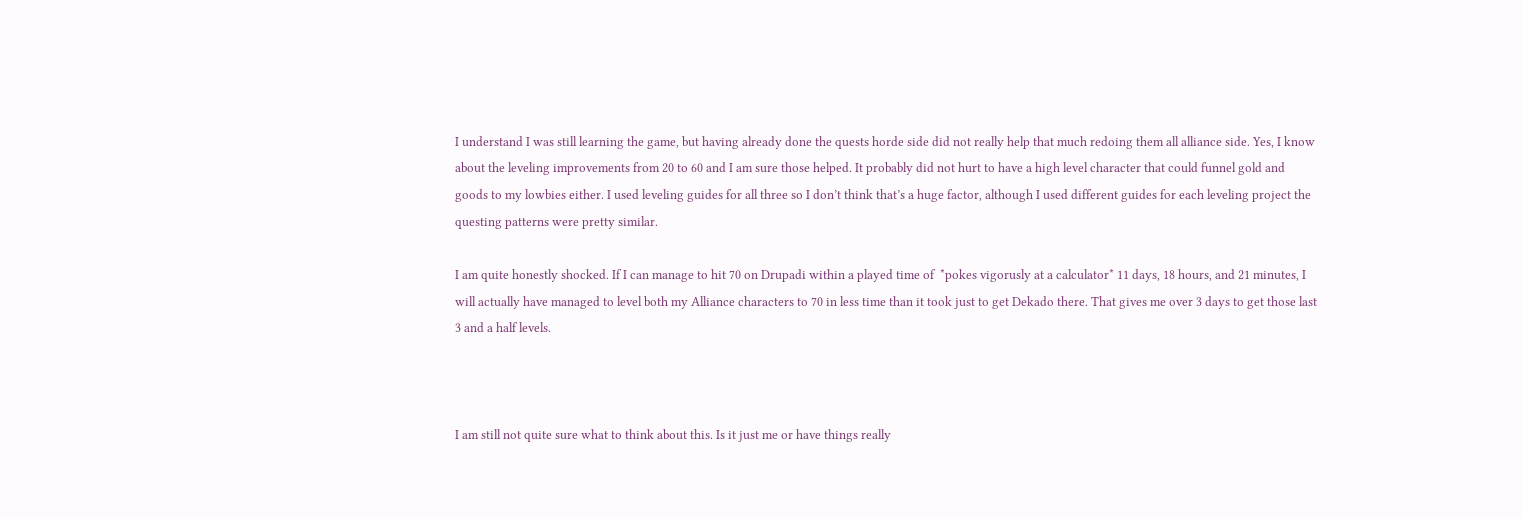I understand I was still learning the game, but having already done the quests horde side did not really help that much redoing them all alliance side. Yes, I know about the leveling improvements from 20 to 60 and I am sure those helped. It probably did not hurt to have a high level character that could funnel gold and goods to my lowbies either. I used leveling guides for all three so I don’t think that’s a huge factor, although I used different guides for each leveling project the questing patterns were pretty similar.

I am quite honestly shocked. If I can manage to hit 70 on Drupadi within a played time of  *pokes vigorusly at a calculator* 11 days, 18 hours, and 21 minutes, I will actually have managed to level both my Alliance characters to 70 in less time than it took just to get Dekado there. That gives me over 3 days to get those last 3 and a half levels.



I am still not quite sure what to think about this. Is it just me or have things really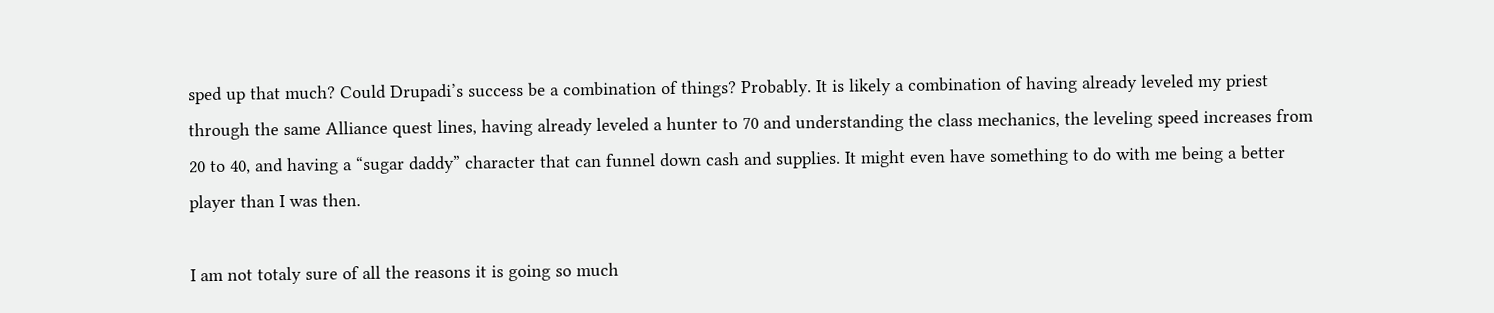sped up that much? Could Drupadi’s success be a combination of things? Probably. It is likely a combination of having already leveled my priest through the same Alliance quest lines, having already leveled a hunter to 70 and understanding the class mechanics, the leveling speed increases from 20 to 40, and having a “sugar daddy” character that can funnel down cash and supplies. It might even have something to do with me being a better player than I was then.

I am not totaly sure of all the reasons it is going so much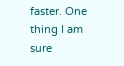faster. One thing I am sure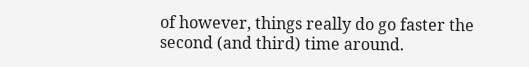of however, things really do go faster the second (and third) time around.